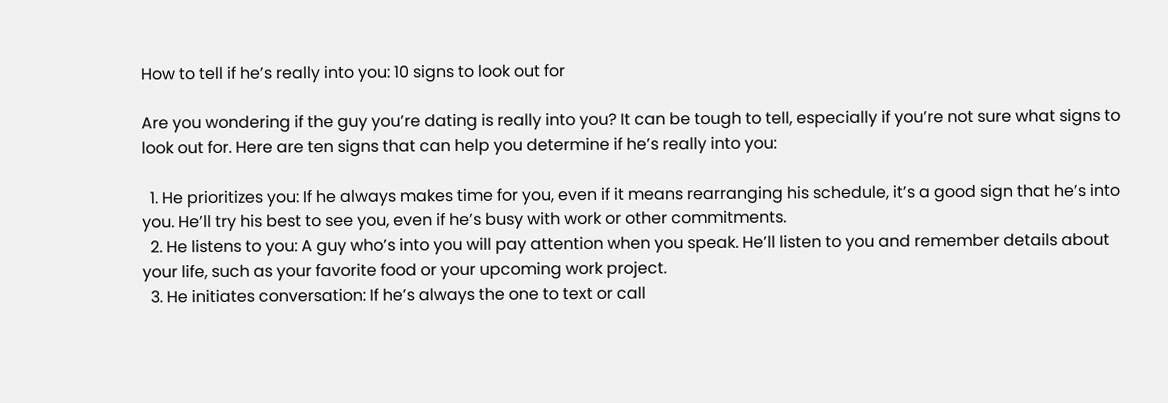How to tell if he’s really into you: 10 signs to look out for

Are you wondering if the guy you’re dating is really into you? It can be tough to tell, especially if you’re not sure what signs to look out for. Here are ten signs that can help you determine if he’s really into you:

  1. He prioritizes you: If he always makes time for you, even if it means rearranging his schedule, it’s a good sign that he’s into you. He’ll try his best to see you, even if he’s busy with work or other commitments.
  2. He listens to you: A guy who’s into you will pay attention when you speak. He’ll listen to you and remember details about your life, such as your favorite food or your upcoming work project.
  3. He initiates conversation: If he’s always the one to text or call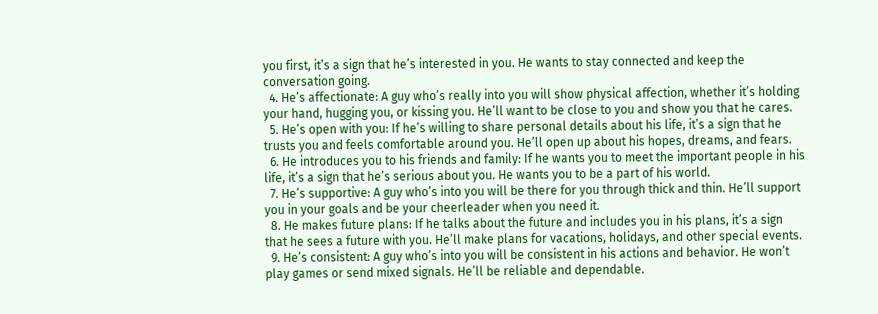you first, it’s a sign that he’s interested in you. He wants to stay connected and keep the conversation going.
  4. He’s affectionate: A guy who’s really into you will show physical affection, whether it’s holding your hand, hugging you, or kissing you. He’ll want to be close to you and show you that he cares.
  5. He’s open with you: If he’s willing to share personal details about his life, it’s a sign that he trusts you and feels comfortable around you. He’ll open up about his hopes, dreams, and fears.
  6. He introduces you to his friends and family: If he wants you to meet the important people in his life, it’s a sign that he’s serious about you. He wants you to be a part of his world.
  7. He’s supportive: A guy who’s into you will be there for you through thick and thin. He’ll support you in your goals and be your cheerleader when you need it.
  8. He makes future plans: If he talks about the future and includes you in his plans, it’s a sign that he sees a future with you. He’ll make plans for vacations, holidays, and other special events.
  9. He’s consistent: A guy who’s into you will be consistent in his actions and behavior. He won’t play games or send mixed signals. He’ll be reliable and dependable.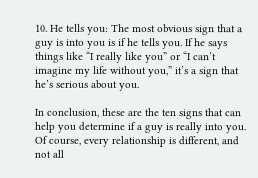10. He tells you: The most obvious sign that a guy is into you is if he tells you. If he says things like “I really like you” or “I can’t imagine my life without you,” it’s a sign that he’s serious about you.

In conclusion, these are the ten signs that can help you determine if a guy is really into you. Of course, every relationship is different, and not all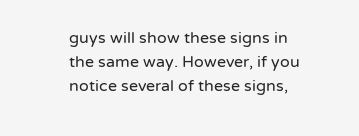guys will show these signs in the same way. However, if you notice several of these signs,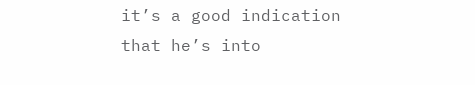it’s a good indication that he’s into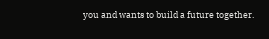you and wants to build a future together.